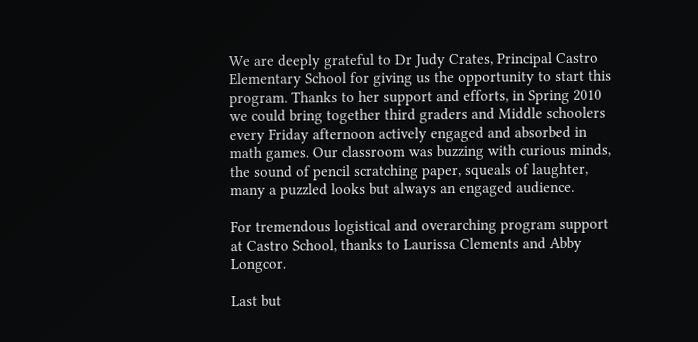We are deeply grateful to Dr Judy Crates, Principal Castro Elementary School for giving us the opportunity to start this program. Thanks to her support and efforts, in Spring 2010 we could bring together third graders and Middle schoolers every Friday afternoon actively engaged and absorbed in math games. Our classroom was buzzing with curious minds, the sound of pencil scratching paper, squeals of laughter, many a puzzled looks but always an engaged audience.

For tremendous logistical and overarching program support at Castro School, thanks to Laurissa Clements and Abby Longcor.

Last but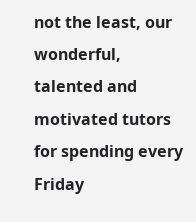not the least, our wonderful, talented and motivated tutors for spending every Friday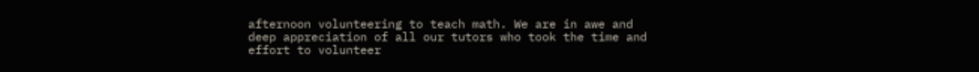afternoon volunteering to teach math. We are in awe and deep appreciation of all our tutors who took the time and effort to volunteer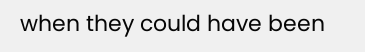when they could have been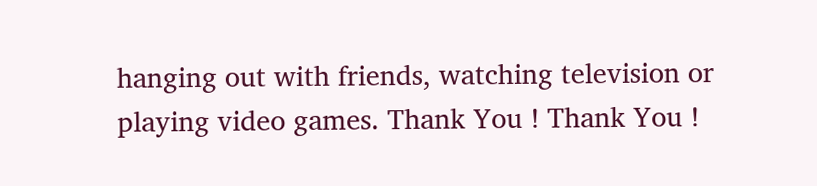hanging out with friends, watching television or playing video games. Thank You ! Thank You !